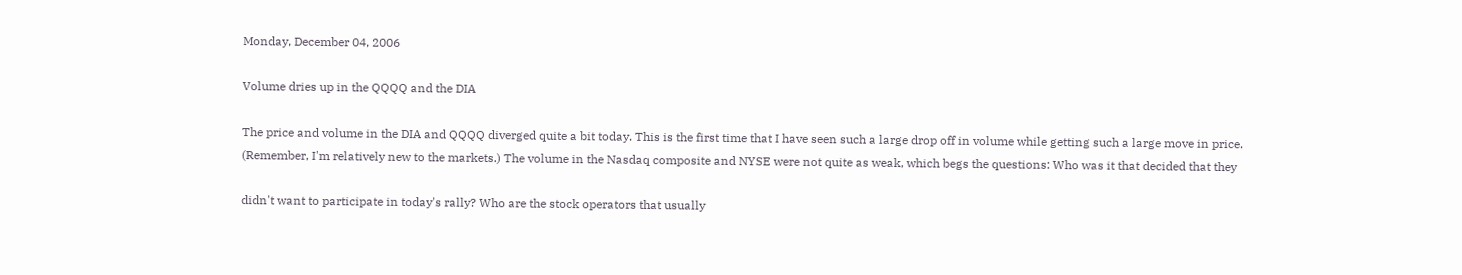Monday, December 04, 2006

Volume dries up in the QQQQ and the DIA

The price and volume in the DIA and QQQQ diverged quite a bit today. This is the first time that I have seen such a large drop off in volume while getting such a large move in price. (Remember, I'm relatively new to the markets.) The volume in the Nasdaq composite and NYSE were not quite as weak, which begs the questions: Who was it that decided that they

didn't want to participate in today's rally? Who are the stock operators that usually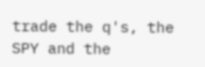trade the q's, the SPY and the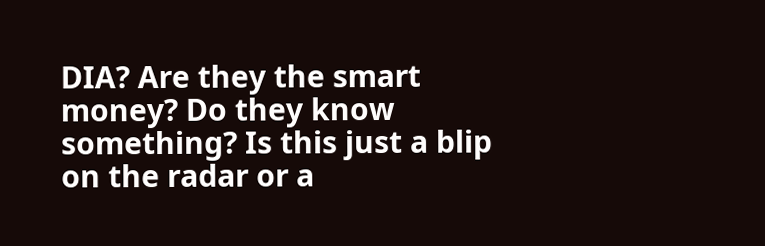DIA? Are they the smart money? Do they know something? Is this just a blip on the radar or a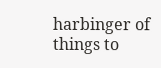harbinger of things to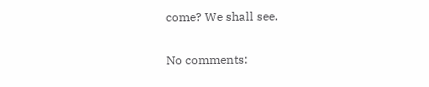come? We shall see.

No comments: